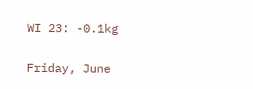WI 23: -0.1kg

Friday, June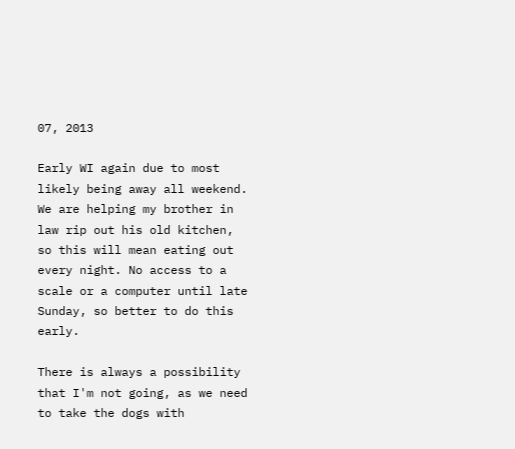07, 2013

Early WI again due to most likely being away all weekend. We are helping my brother in law rip out his old kitchen, so this will mean eating out every night. No access to a scale or a computer until late Sunday, so better to do this early.

There is always a possibility that I'm not going, as we need to take the dogs with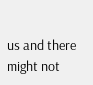us and there might not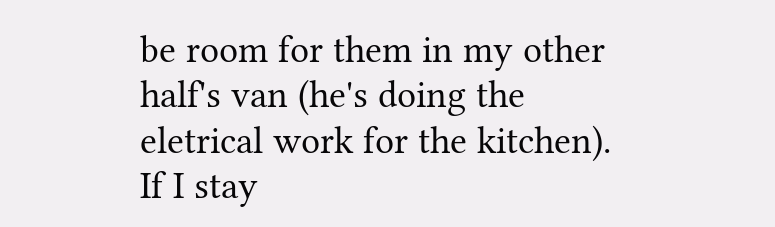be room for them in my other half's van (he's doing the eletrical work for the kitchen). If I stay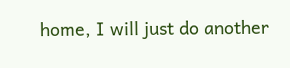home, I will just do another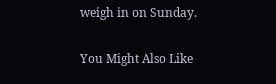weigh in on Sunday.

You Might Also Like